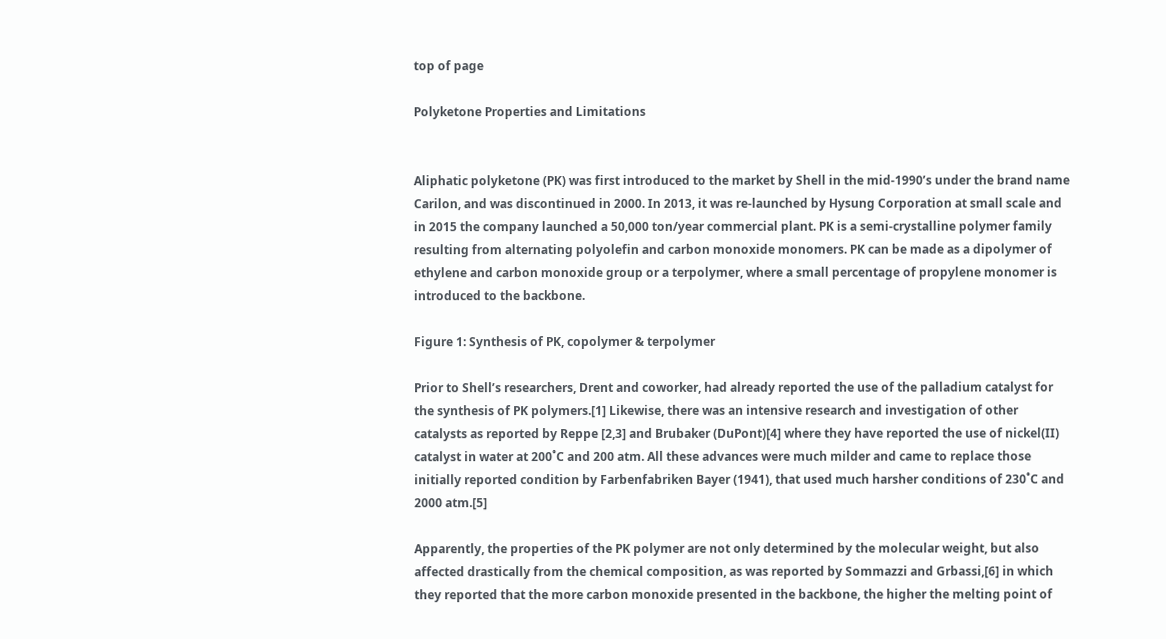top of page

Polyketone Properties and Limitations


Aliphatic polyketone (PK) was first introduced to the market by Shell in the mid-1990’s under the brand name Carilon, and was discontinued in 2000. In 2013, it was re-launched by Hysung Corporation at small scale and in 2015 the company launched a 50,000 ton/year commercial plant. PK is a semi-crystalline polymer family resulting from alternating polyolefin and carbon monoxide monomers. PK can be made as a dipolymer of ethylene and carbon monoxide group or a terpolymer, where a small percentage of propylene monomer is introduced to the backbone.

Figure 1: Synthesis of PK, copolymer & terpolymer

Prior to Shell’s researchers, Drent and coworker, had already reported the use of the palladium catalyst for the synthesis of PK polymers.[1] Likewise, there was an intensive research and investigation of other catalysts as reported by Reppe [2,3] and Brubaker (DuPont)[4] where they have reported the use of nickel(II) catalyst in water at 200˚C and 200 atm. All these advances were much milder and came to replace those initially reported condition by Farbenfabriken Bayer (1941), that used much harsher conditions of 230˚C and 2000 atm.[5]

Apparently, the properties of the PK polymer are not only determined by the molecular weight, but also affected drastically from the chemical composition, as was reported by Sommazzi and Grbassi,[6] in which they reported that the more carbon monoxide presented in the backbone, the higher the melting point of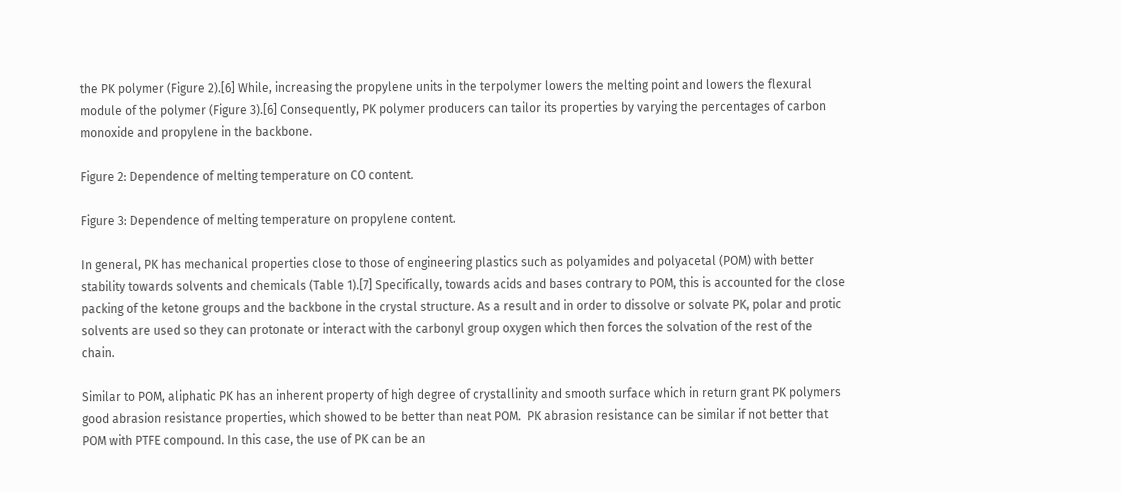the PK polymer (Figure 2).[6] While, increasing the propylene units in the terpolymer lowers the melting point and lowers the flexural module of the polymer (Figure 3).[6] Consequently, PK polymer producers can tailor its properties by varying the percentages of carbon monoxide and propylene in the backbone.

Figure 2: Dependence of melting temperature on CO content.

Figure 3: Dependence of melting temperature on propylene content.

In general, PK has mechanical properties close to those of engineering plastics such as polyamides and polyacetal (POM) with better stability towards solvents and chemicals (Table 1).[7] Specifically, towards acids and bases contrary to POM, this is accounted for the close packing of the ketone groups and the backbone in the crystal structure. As a result and in order to dissolve or solvate PK, polar and protic solvents are used so they can protonate or interact with the carbonyl group oxygen which then forces the solvation of the rest of the chain.

Similar to POM, aliphatic PK has an inherent property of high degree of crystallinity and smooth surface which in return grant PK polymers good abrasion resistance properties, which showed to be better than neat POM.  PK abrasion resistance can be similar if not better that POM with PTFE compound. In this case, the use of PK can be an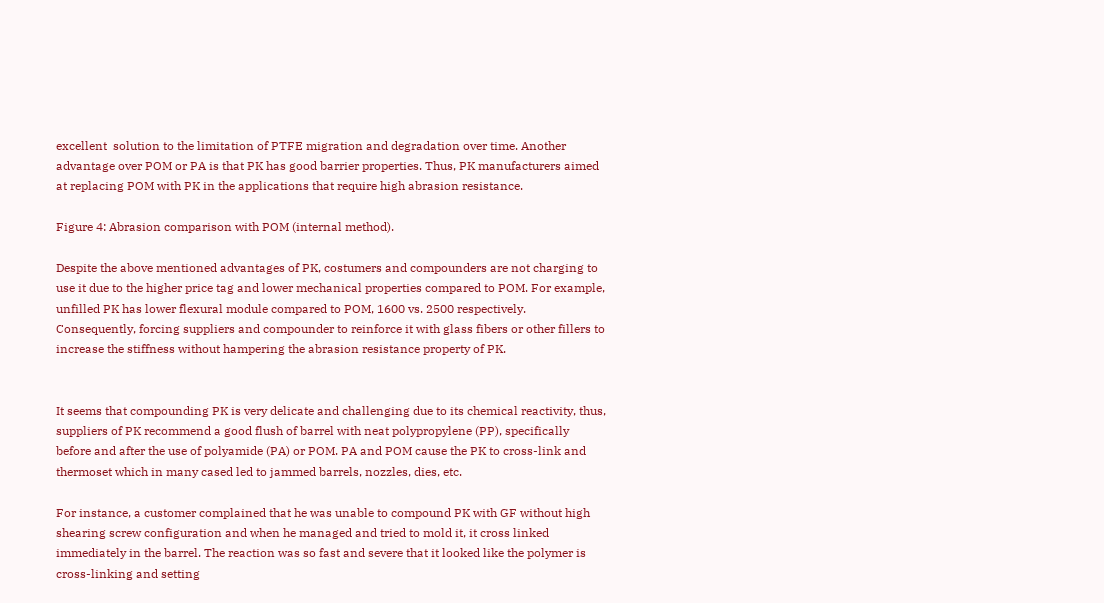excellent  solution to the limitation of PTFE migration and degradation over time. Another advantage over POM or PA is that PK has good barrier properties. Thus, PK manufacturers aimed at replacing POM with PK in the applications that require high abrasion resistance.

Figure 4: Abrasion comparison with POM (internal method).

Despite the above mentioned advantages of PK, costumers and compounders are not charging to use it due to the higher price tag and lower mechanical properties compared to POM. For example, unfilled PK has lower flexural module compared to POM, 1600 vs. 2500 respectively. Consequently, forcing suppliers and compounder to reinforce it with glass fibers or other fillers to increase the stiffness without hampering the abrasion resistance property of PK.


It seems that compounding PK is very delicate and challenging due to its chemical reactivity, thus, suppliers of PK recommend a good flush of barrel with neat polypropylene (PP), specifically before and after the use of polyamide (PA) or POM. PA and POM cause the PK to cross-link and thermoset which in many cased led to jammed barrels, nozzles, dies, etc.

For instance, a customer complained that he was unable to compound PK with GF without high shearing screw configuration and when he managed and tried to mold it, it cross linked immediately in the barrel. The reaction was so fast and severe that it looked like the polymer is cross-linking and setting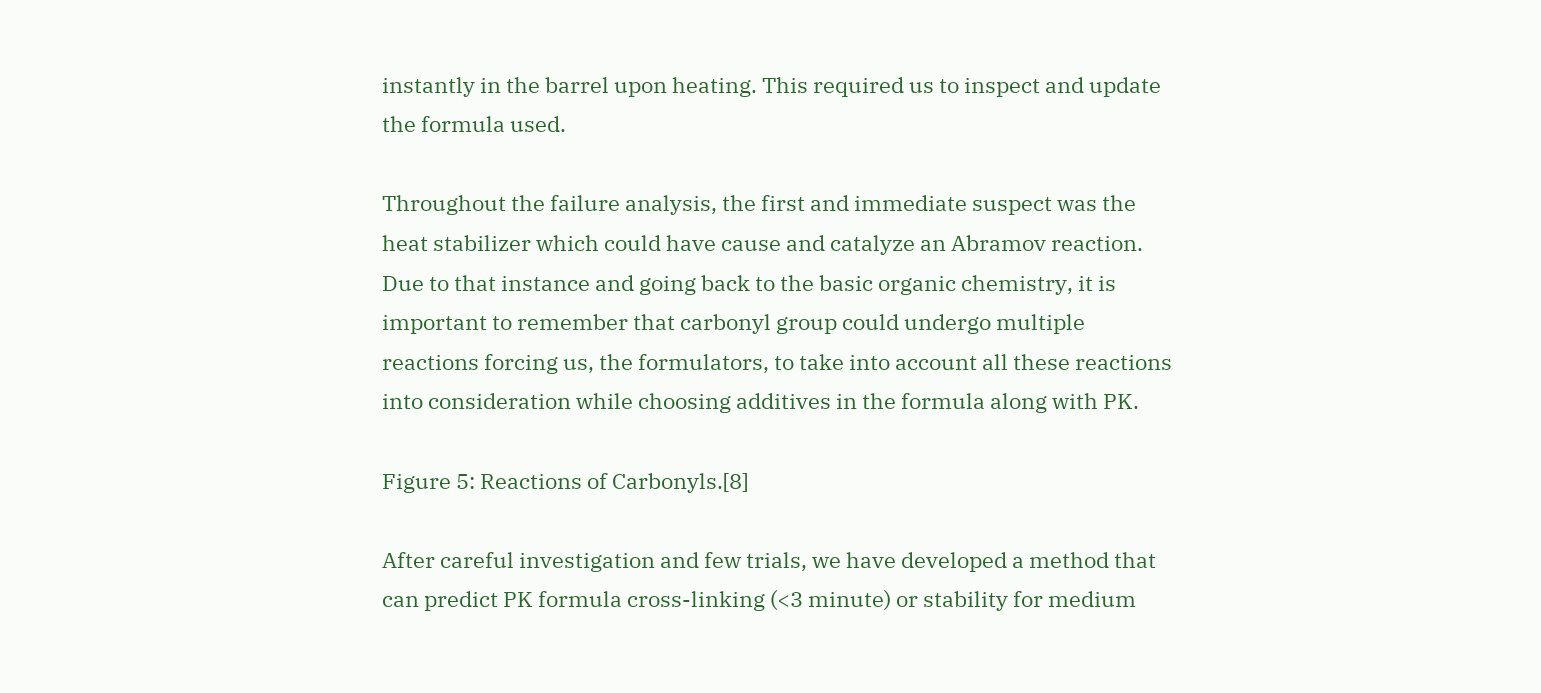instantly in the barrel upon heating. This required us to inspect and update the formula used.

Throughout the failure analysis, the first and immediate suspect was the heat stabilizer which could have cause and catalyze an Abramov reaction. Due to that instance and going back to the basic organic chemistry, it is important to remember that carbonyl group could undergo multiple reactions forcing us, the formulators, to take into account all these reactions into consideration while choosing additives in the formula along with PK.

Figure 5: Reactions of Carbonyls.[8]

After careful investigation and few trials, we have developed a method that can predict PK formula cross-linking (<3 minute) or stability for medium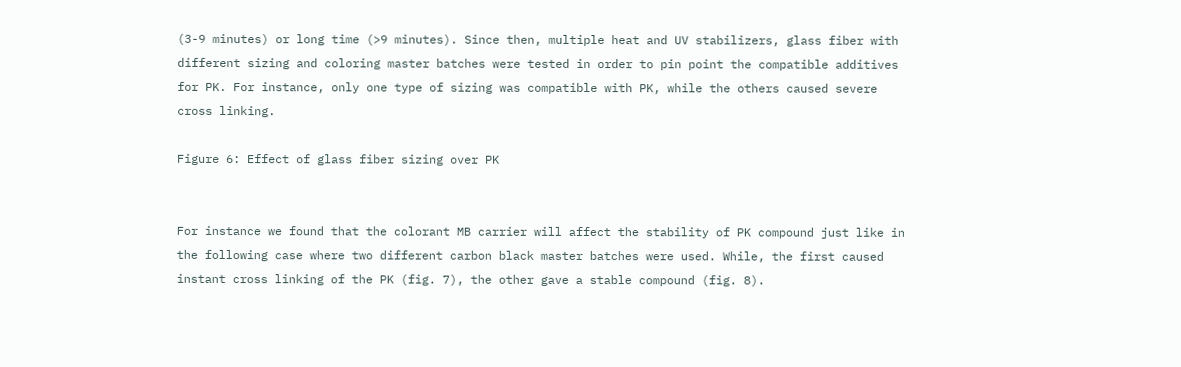(3-9 minutes) or long time (>9 minutes). Since then, multiple heat and UV stabilizers, glass fiber with different sizing and coloring master batches were tested in order to pin point the compatible additives for PK. For instance, only one type of sizing was compatible with PK, while the others caused severe cross linking.

Figure 6: Effect of glass fiber sizing over PK


For instance we found that the colorant MB carrier will affect the stability of PK compound just like in the following case where two different carbon black master batches were used. While, the first caused instant cross linking of the PK (fig. 7), the other gave a stable compound (fig. 8).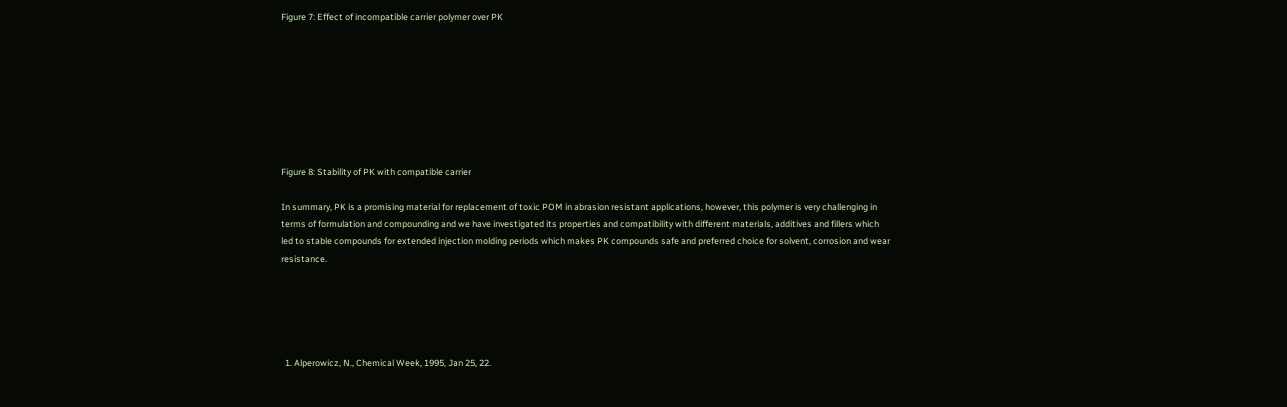Figure 7: Effect of incompatible carrier polymer over PK








Figure 8: Stability of PK with compatible carrier

In summary, PK is a promising material for replacement of toxic POM in abrasion resistant applications, however, this polymer is very challenging in terms of formulation and compounding and we have investigated its properties and compatibility with different materials, additives and fillers which led to stable compounds for extended injection molding periods which makes PK compounds safe and preferred choice for solvent, corrosion and wear resistance.





  1. Alperowicz, N., Chemical Week, 1995, Jan 25, 22.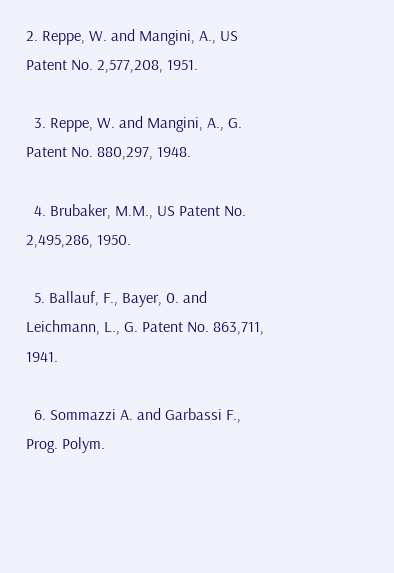2. Reppe, W. and Mangini, A., US Patent No. 2,577,208, 1951.

  3. Reppe, W. and Mangini, A., G. Patent No. 880,297, 1948.

  4. Brubaker, M.M., US Patent No. 2,495,286, 1950.

  5. Ballauf, F., Bayer, 0. and Leichmann, L., G. Patent No. 863,711, 1941.

  6. Sommazzi A. and Garbassi F., Prog. Polym.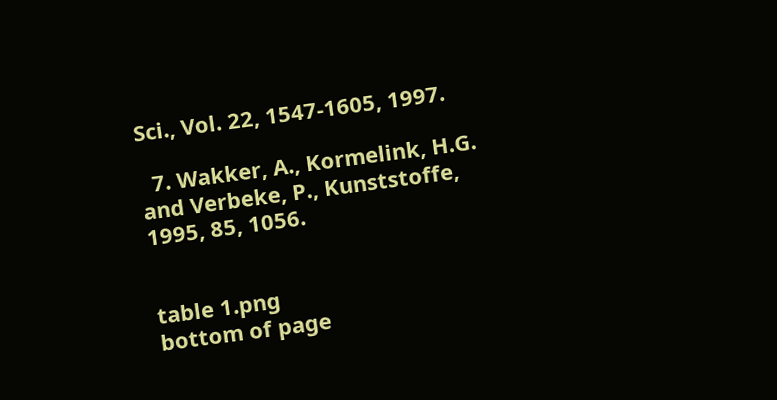Sci., Vol. 22, 1547-1605, 1997.

  7. Wakker, A., Kormelink, H.G. and Verbeke, P., Kunststoffe, 1995, 85, 1056.


table 1.png
bottom of page